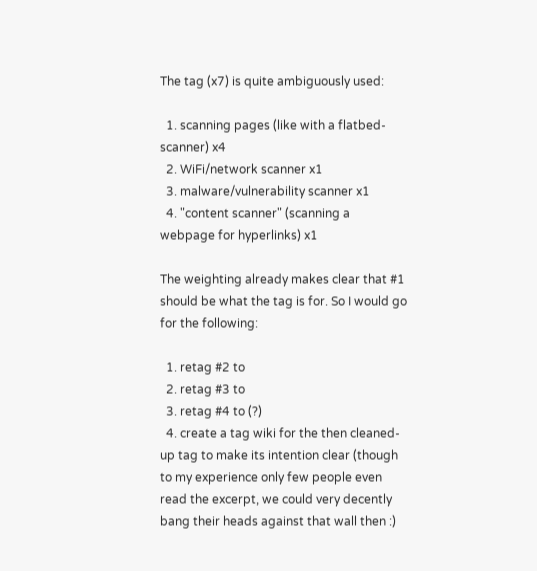The tag (x7) is quite ambiguously used:

  1. scanning pages (like with a flatbed-scanner) x4
  2. WiFi/network scanner x1
  3. malware/vulnerability scanner x1
  4. "content scanner" (scanning a webpage for hyperlinks) x1

The weighting already makes clear that #1 should be what the tag is for. So I would go for the following:

  1. retag #2 to
  2. retag #3 to
  3. retag #4 to (?)
  4. create a tag wiki for the then cleaned-up tag to make its intention clear (though to my experience only few people even read the excerpt, we could very decently bang their heads against that wall then :)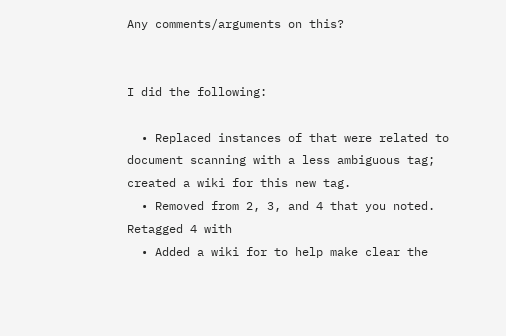Any comments/arguments on this?


I did the following:

  • Replaced instances of that were related to document scanning with a less ambiguous tag; created a wiki for this new tag.
  • Removed from 2, 3, and 4 that you noted. Retagged 4 with
  • Added a wiki for to help make clear the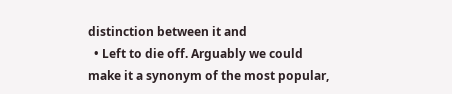distinction between it and
  • Left to die off. Arguably we could make it a synonym of the most popular,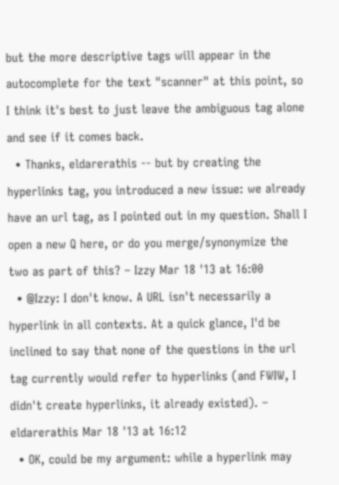but the more descriptive tags will appear in the autocomplete for the text "scanner" at this point, so I think it's best to just leave the ambiguous tag alone and see if it comes back.
  • Thanks, eldarerathis -- but by creating the hyperlinks tag, you introduced a new issue: we already have an url tag, as I pointed out in my question. Shall I open a new Q here, or do you merge/synonymize the two as part of this? – Izzy Mar 18 '13 at 16:00
  • @Izzy: I don't know. A URL isn't necessarily a hyperlink in all contexts. At a quick glance, I'd be inclined to say that none of the questions in the url tag currently would refer to hyperlinks (and FWIW, I didn't create hyperlinks, it already existed). – eldarerathis Mar 18 '13 at 16:12
  • OK, could be my argument: while a hyperlink may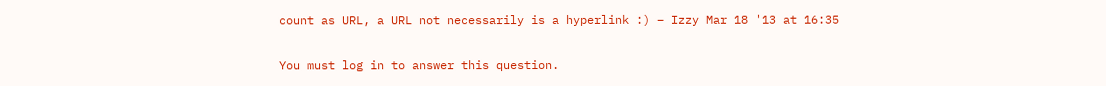count as URL, a URL not necessarily is a hyperlink :) – Izzy Mar 18 '13 at 16:35

You must log in to answer this question.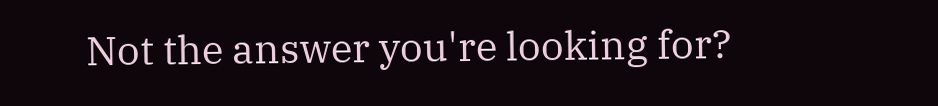Not the answer you're looking for?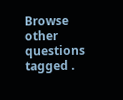Browse other questions tagged .